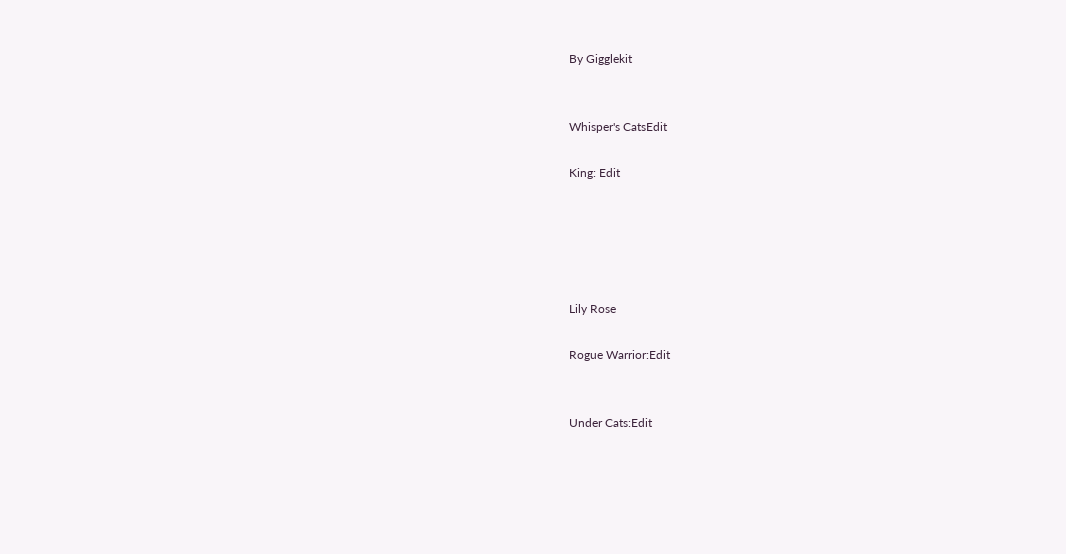By Gigglekit


Whisper's CatsEdit

King: Edit





Lily Rose

Rogue Warrior:Edit


Under Cats:Edit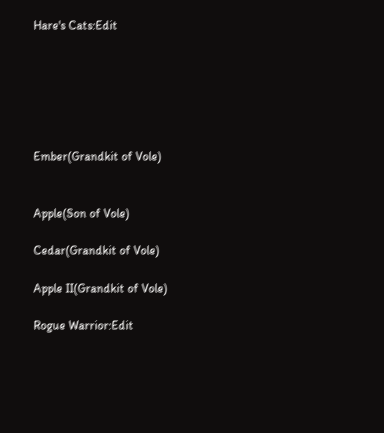Hare's Cats:Edit






Ember(Grandkit of Vole)


Apple(Son of Vole)

Cedar(Grandkit of Vole)

Apple II(Grandkit of Vole)

Rogue Warrior:Edit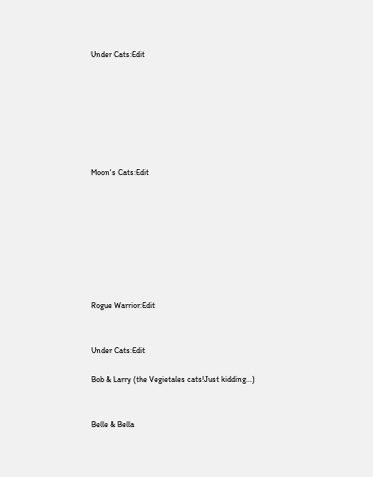Under Cats:Edit







Moon's Cats:Edit








Rogue Warrior:Edit


Under Cats:Edit

Bob & Larry (the Vegietales cats!Just kidding...)


Belle & Bella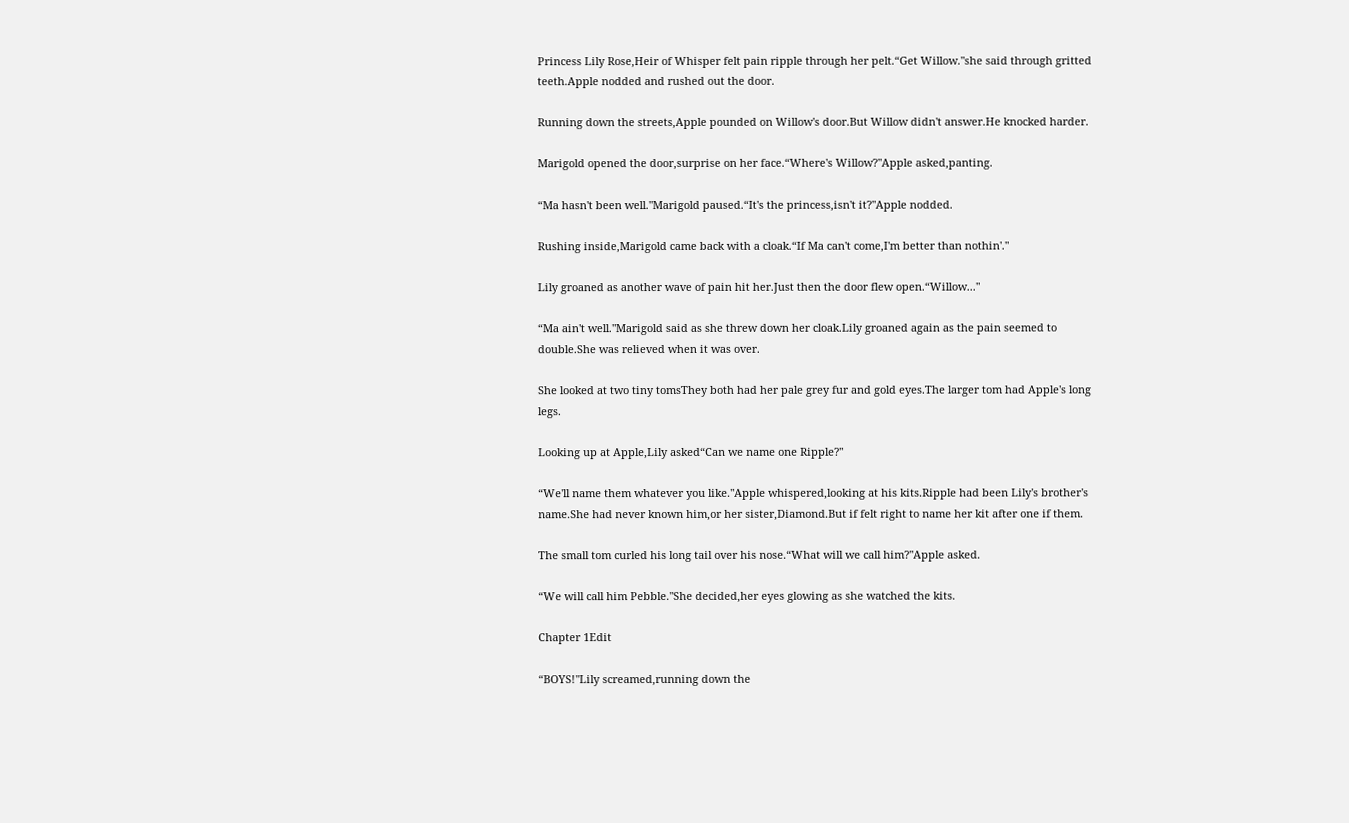Princess Lily Rose,Heir of Whisper felt pain ripple through her pelt.“Get Willow."she said through gritted teeth.Apple nodded and rushed out the door.

Running down the streets,Apple pounded on Willow's door.But Willow didn't answer.He knocked harder.

Marigold opened the door,surprise on her face.“Where's Willow?"Apple asked,panting.

“Ma hasn't been well."Marigold paused.“It's the princess,isn't it?"Apple nodded.

Rushing inside,Marigold came back with a cloak.“If Ma can't come,I'm better than nothin'."

Lily groaned as another wave of pain hit her.Just then the door flew open.“Willow..."

“Ma ain't well."Marigold said as she threw down her cloak.Lily groaned again as the pain seemed to double.She was relieved when it was over.

She looked at two tiny tomsThey both had her pale grey fur and gold eyes.The larger tom had Apple's long legs.

Looking up at Apple,Lily asked“Can we name one Ripple?"

“We'll name them whatever you like."Apple whispered,looking at his kits.Ripple had been Lily's brother's name.She had never known him,or her sister,Diamond.But if felt right to name her kit after one if them.

The small tom curled his long tail over his nose.“What will we call him?"Apple asked.

“We will call him Pebble."She decided,her eyes glowing as she watched the kits.

Chapter 1Edit

“BOYS!"Lily screamed,running down the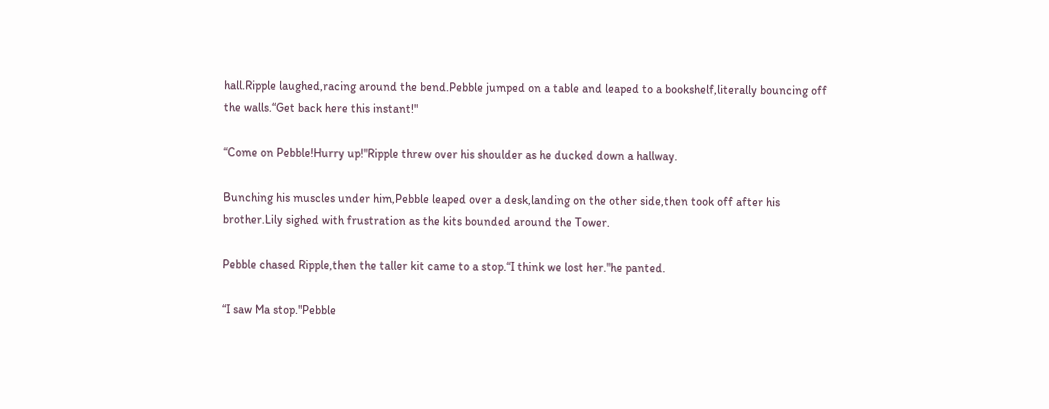hall.Ripple laughed,racing around the bend.Pebble jumped on a table and leaped to a bookshelf,literally bouncing off the walls.“Get back here this instant!"

“Come on Pebble!Hurry up!"Ripple threw over his shoulder as he ducked down a hallway.

Bunching his muscles under him,Pebble leaped over a desk,landing on the other side,then took off after his brother.Lily sighed with frustration as the kits bounded around the Tower.

Pebble chased Ripple,then the taller kit came to a stop.“I think we lost her."he panted.

“I saw Ma stop."Pebble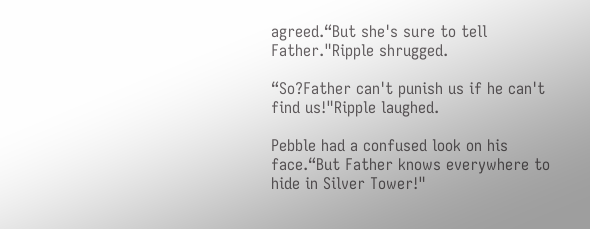agreed.“But she's sure to tell Father."Ripple shrugged.

“So?Father can't punish us if he can't find us!"Ripple laughed.

Pebble had a confused look on his face.“But Father knows everywhere to hide in Silver Tower!"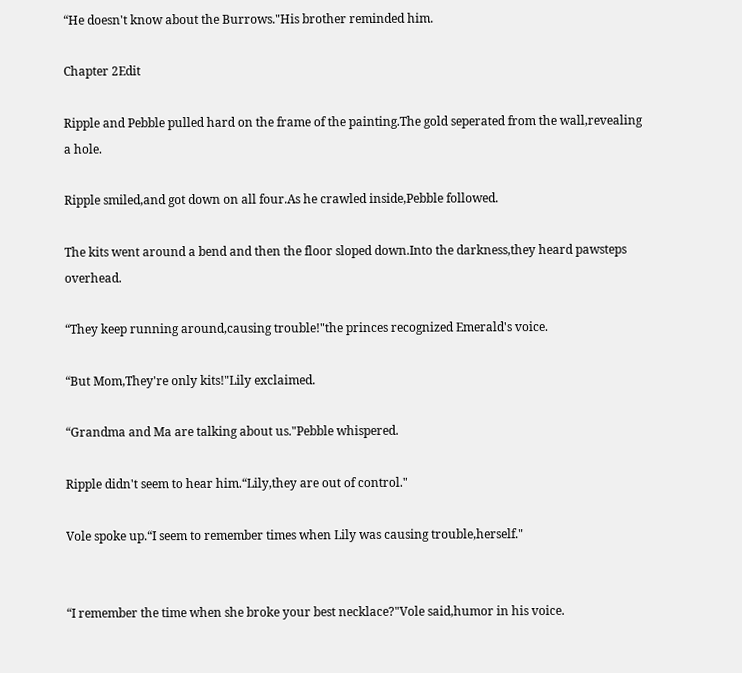“He doesn't know about the Burrows."His brother reminded him.

Chapter 2Edit

Ripple and Pebble pulled hard on the frame of the painting.The gold seperated from the wall,revealing a hole.

Ripple smiled,and got down on all four.As he crawled inside,Pebble followed.

The kits went around a bend and then the floor sloped down.Into the darkness,they heard pawsteps overhead.

“They keep running around,causing trouble!"the princes recognized Emerald's voice.

“But Mom,They're only kits!"Lily exclaimed.

“Grandma and Ma are talking about us."Pebble whispered.

Ripple didn't seem to hear him.“Lily,they are out of control."

Vole spoke up.“I seem to remember times when Lily was causing trouble,herself."


“I remember the time when she broke your best necklace?"Vole said,humor in his voice.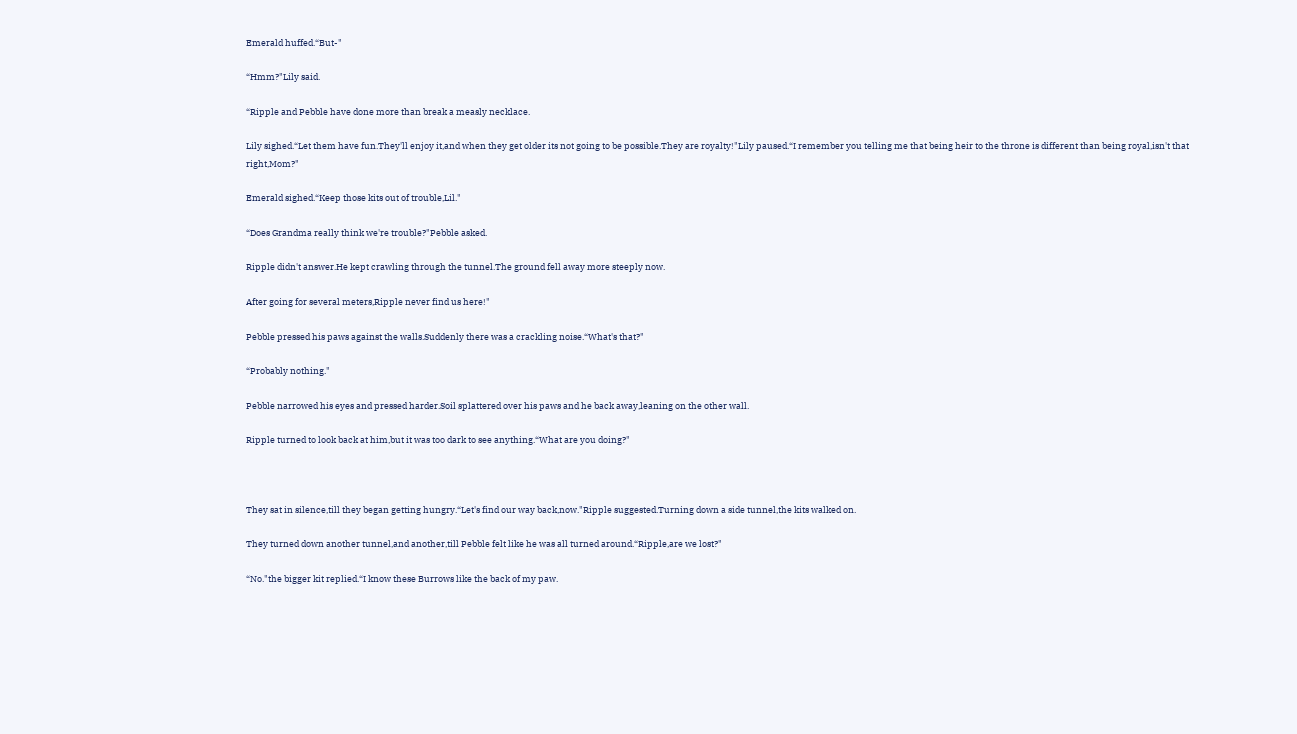Emerald huffed.“But-"

“Hmm?"Lily said.

“Ripple and Pebble have done more than break a measly necklace.

Lily sighed.“Let them have fun.They'll enjoy it,and when they get older its not going to be possible.They are royalty!"Lily paused.“I remember you telling me that being heir to the throne is different than being royal,isn't that right,Mom?"

Emerald sighed.“Keep those kits out of trouble,Lil."

“Does Grandma really think we're trouble?"Pebble asked.

Ripple didn't answer.He kept crawling through the tunnel.The ground fell away more steeply now.

After going for several meters,Ripple never find us here!"

Pebble pressed his paws against the walls.Suddenly there was a crackling noise.“What's that?"

“Probably nothing."

Pebble narrowed his eyes and pressed harder.Soil splattered over his paws and he back away,leaning on the other wall.

Ripple turned to look back at him,but it was too dark to see anything.“What are you doing?"



They sat in silence,till they began getting hungry.“Let's find our way back,now."Ripple suggested.Turning down a side tunnel,the kits walked on.

They turned down another tunnel,and another,till Pebble felt like he was all turned around.“Ripple,are we lost?"

“No."the bigger kit replied.“I know these Burrows like the back of my paw.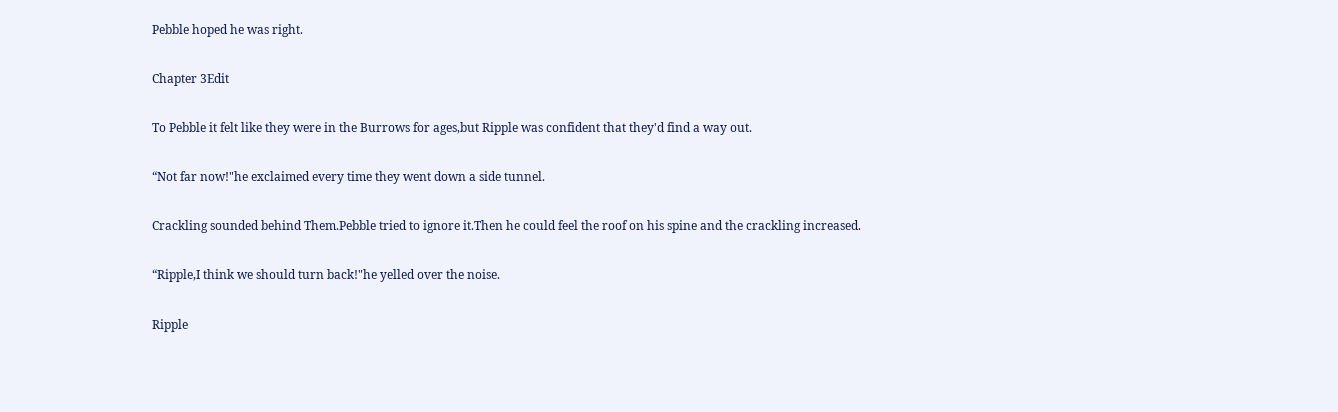Pebble hoped he was right.

Chapter 3Edit

To Pebble it felt like they were in the Burrows for ages,but Ripple was confident that they'd find a way out.

“Not far now!"he exclaimed every time they went down a side tunnel.

Crackling sounded behind Them.Pebble tried to ignore it.Then he could feel the roof on his spine and the crackling increased.

“Ripple,I think we should turn back!"he yelled over the noise.

Ripple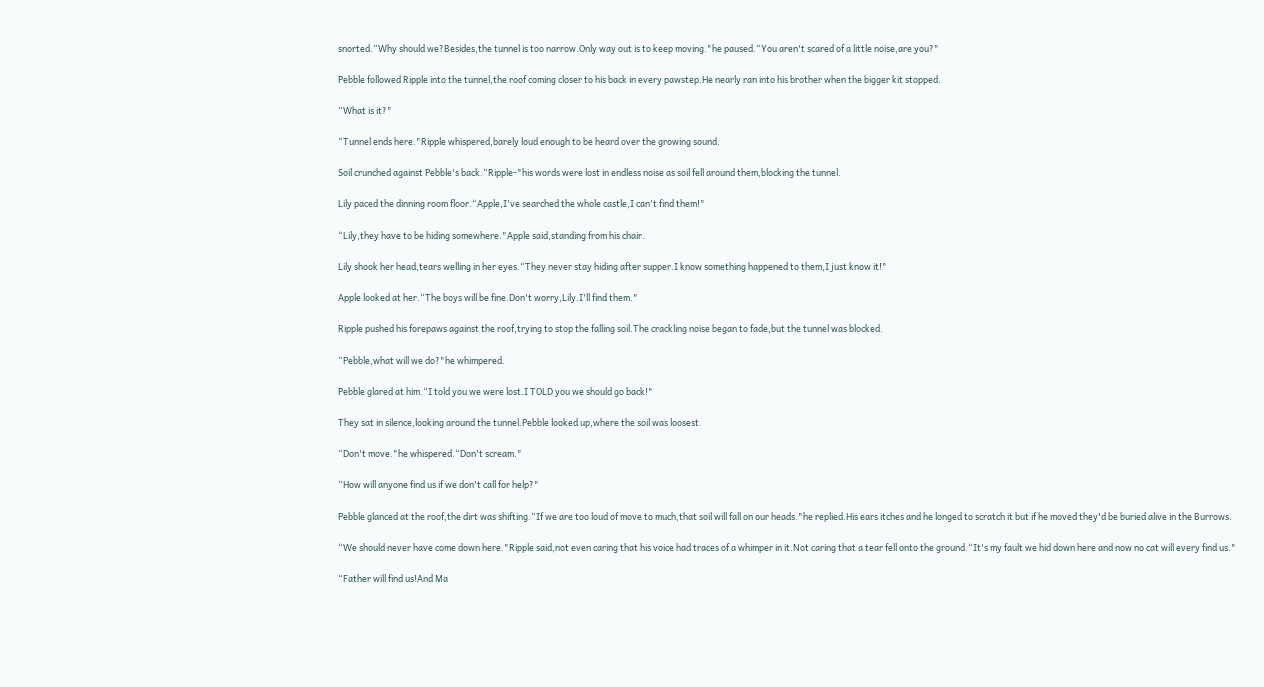snorted.“Why should we?Besides,the tunnel is too narrow.Only way out is to keep moving."he paused.“You aren't scared of a little noise,are you?"

Pebble followed Ripple into the tunnel,the roof coming closer to his back in every pawstep.He nearly ran into his brother when the bigger kit stopped.

“What is it?"

“Tunnel ends here."Ripple whispered,barely loud enough to be heard over the growing sound.

Soil crunched against Pebble's back.“Ripple-"his words were lost in endless noise as soil fell around them,blocking the tunnel.

Lily paced the dinning room floor.“Apple,I've searched the whole castle,I can't find them!"

“Lily,they have to be hiding somewhere."Apple said,standing from his chair.

Lily shook her head,tears welling in her eyes.“They never stay hiding after supper.I know something happened to them,I just know it!"

Apple looked at her.“The boys will be fine.Don't worry,Lily.I'll find them."

Ripple pushed his forepaws against the roof,trying to stop the falling soil.The crackling noise began to fade,but the tunnel was blocked.

“Pebble,what will we do?"he whimpered.

Pebble glared at him.“I told you we were lost.I TOLD you we should go back!"

They sat in silence,looking around the tunnel.Pebble looked up,where the soil was loosest.

“Don't move."he whispered.“Don't scream."

“How will anyone find us if we don't call for help?"

Pebble glanced at the roof,the dirt was shifting.“If we are too loud of move to much,that soil will fall on our heads."he replied.His ears itches and he longed to scratch it but if he moved they'd be buried alive in the Burrows.

“We should never have come down here."Ripple said,not even caring that his voice had traces of a whimper in it.Not caring that a tear fell onto the ground.“It's my fault we hid down here and now no cat will every find us."

“Father will find us!And Ma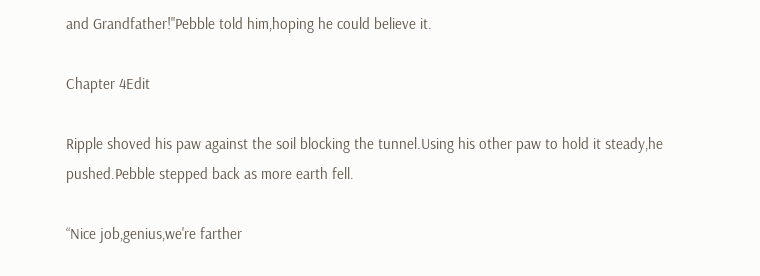and Grandfather!"Pebble told him,hoping he could believe it.

Chapter 4Edit

Ripple shoved his paw against the soil blocking the tunnel.Using his other paw to hold it steady,he pushed.Pebble stepped back as more earth fell.

“Nice job,genius,we're farther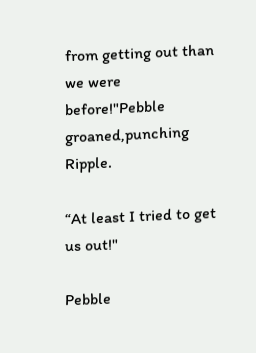from getting out than we were before!"Pebble groaned,punching Ripple.

“At least I tried to get us out!"

Pebble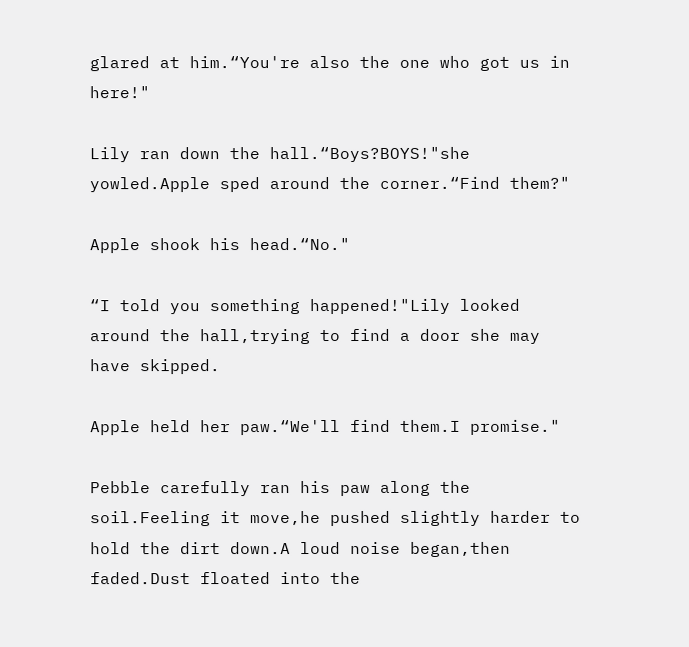glared at him.“You're also the one who got us in here!"

Lily ran down the hall.“Boys?BOYS!"she yowled.Apple sped around the corner.“Find them?"

Apple shook his head.“No."

“I told you something happened!"Lily looked around the hall,trying to find a door she may have skipped.

Apple held her paw.“We'll find them.I promise."

Pebble carefully ran his paw along the soil.Feeling it move,he pushed slightly harder to hold the dirt down.A loud noise began,then faded.Dust floated into the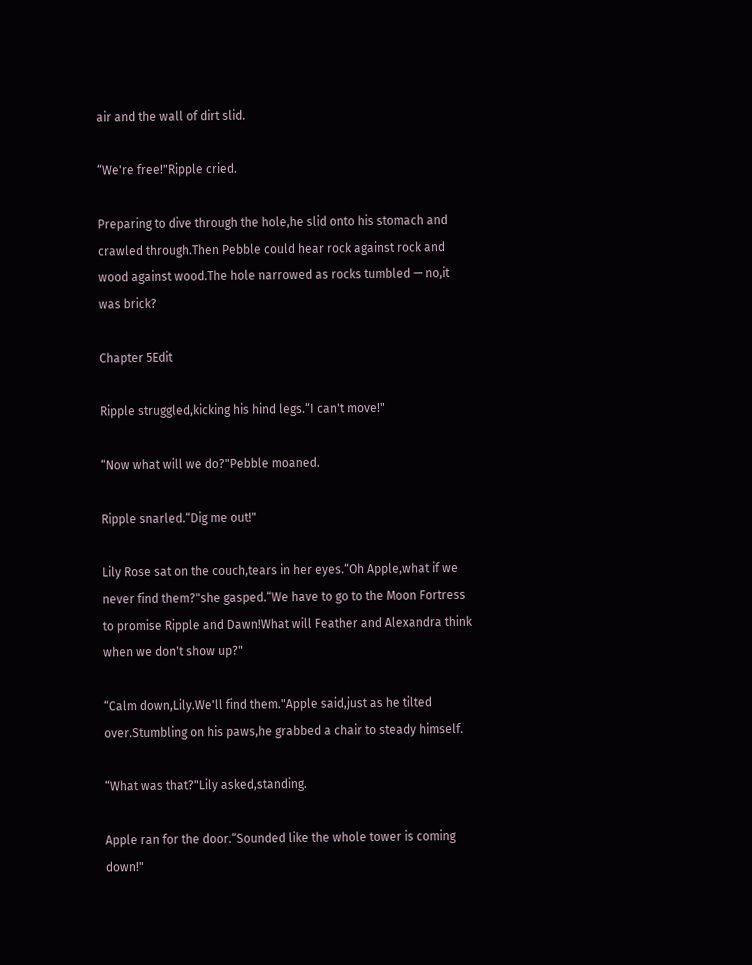air and the wall of dirt slid.

“We're free!"Ripple cried.

Preparing to dive through the hole,he slid onto his stomach and crawled through.Then Pebble could hear rock against rock and wood against wood.The hole narrowed as rocks tumbled — no,it was brick?

Chapter 5Edit

Ripple struggled,kicking his hind legs.“I can't move!"

“Now what will we do?"Pebble moaned.

Ripple snarled.“Dig me out!"

Lily Rose sat on the couch,tears in her eyes.“Oh Apple,what if we never find them?"she gasped.“We have to go to the Moon Fortress to promise Ripple and Dawn!What will Feather and Alexandra think when we don't show up?"

“Calm down,Lily.We'll find them."Apple said,just as he tilted over.Stumbling on his paws,he grabbed a chair to steady himself.

“What was that?"Lily asked,standing.

Apple ran for the door.“Sounded like the whole tower is coming down!"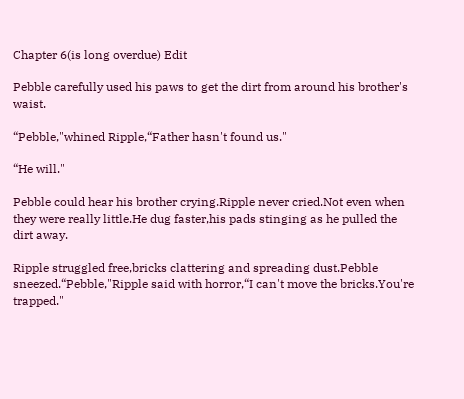Chapter 6(is long overdue) Edit

Pebble carefully used his paws to get the dirt from around his brother's waist.

“Pebble,"whined Ripple,“Father hasn't found us."

“He will."

Pebble could hear his brother crying.Ripple never cried.Not even when they were really little.He dug faster,his pads stinging as he pulled the dirt away.

Ripple struggled free,bricks clattering and spreading dust.Pebble sneezed.“Pebble,"Ripple said with horror,“I can't move the bricks.You're trapped."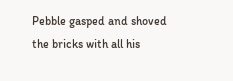Pebble gasped and shoved the bricks with all his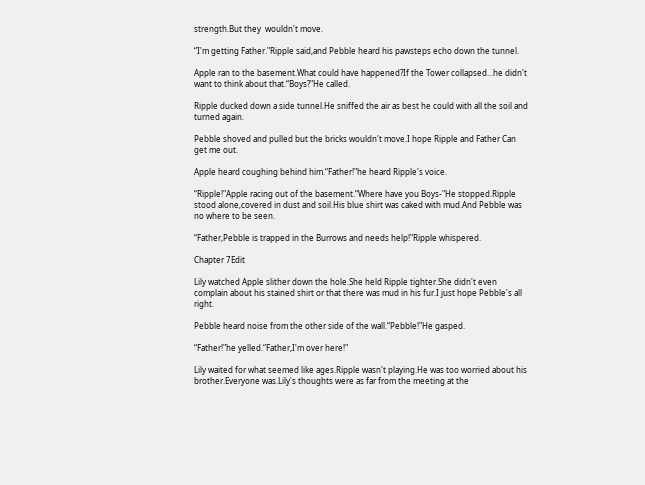strength.But they  wouldn't move.

“I'm getting Father."Ripple said,and Pebble heard his pawsteps echo down the tunnel.

Apple ran to the basement.What could have happened?If the Tower collapsed...he didn't want to think about that.“Boys?"He called.

Ripple ducked down a side tunnel.He sniffed the air as best he could with all the soil and turned again.

Pebble shoved and pulled but the bricks wouldn't move.I hope Ripple and Father Can get me out.

Apple heard coughing behind him.“Father!"he heard Ripple's voice.

“Ripple!"Apple racing out of the basement.“Where have you Boys-"He stopped.Ripple stood alone,covered in dust and soil.His blue shirt was caked with mud.And Pebble was no where to be seen.

“Father,Pebble is trapped in the Burrows and needs help!"Ripple whispered.

Chapter 7Edit

Lily watched Apple slither down the hole.She held Ripple tighter.She didn't even complain about his stained shirt or that there was mud in his fur.I just hope Pebble's all right.

Pebble heard noise from the other side of the wall.“Pebble!"He gasped.

“Father!"he yelled.“Father,I'm over here!"

Lily waited for what seemed like ages.Ripple wasn't playing.He was too worried about his brother.Everyone was.Lily's thoughts were as far from the meeting at the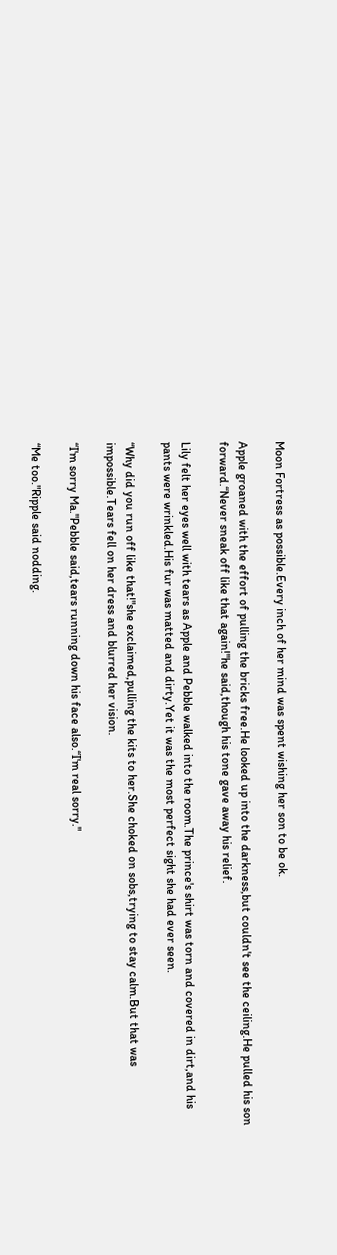Moon Fortress as possible.Every inch of her mind was spent wishing her son to be ok.

Apple groaned with the effort of pulling the bricks free.He looked up into the darkness,but couldn't see the ceiling.He pulled his son forward.“Never sneak off like that again!"he said,though his tone gave away his relief.

Lily felt her eyes well with tears as Apple and Pebble walked into the room.The prince's shirt was torn and covered in dirt,and his pants were wrinkled.His fur was matted and dirty.Yet it was the most perfect sight she had ever seen.

“Why did you run off like that!"she exclaimed,pulling the kits to her.She choked on sobs,trying to stay calm.But that was impossible.Tears fell on her dress and blurred her vision.

“I'm sorry Ma."Pebble said,tears running down his face also.“I'm real sorry."

“Me too."Ripple said nodding.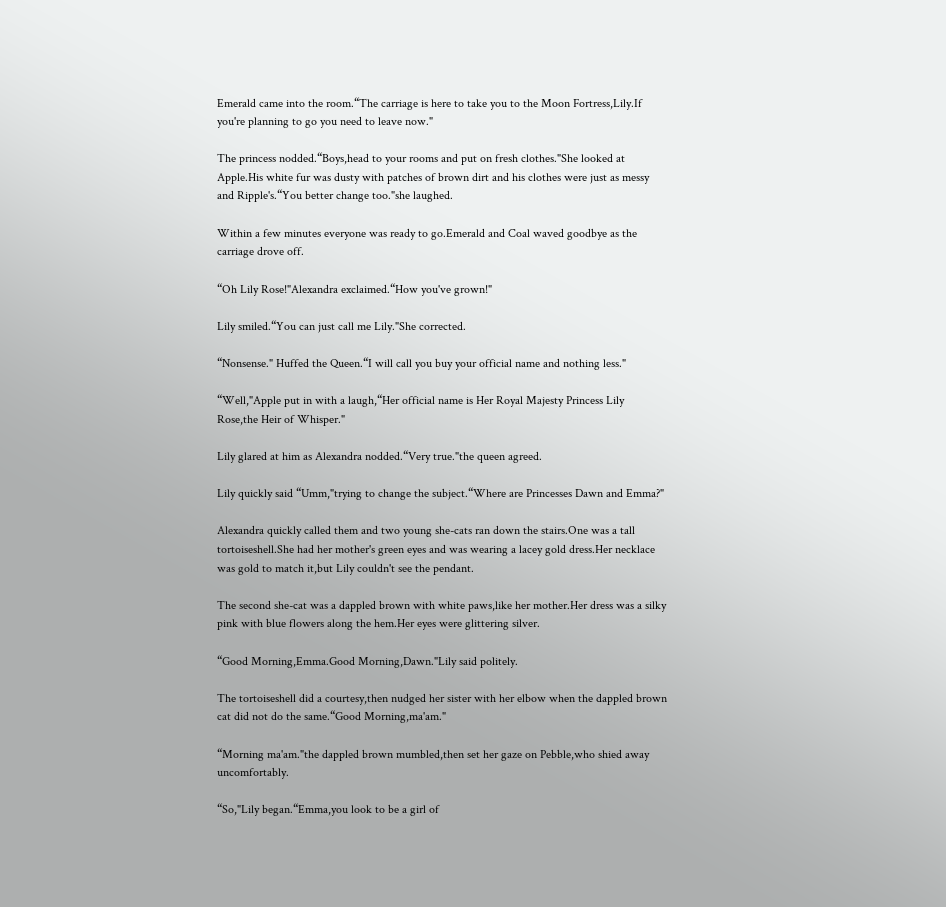Emerald came into the room.“The carriage is here to take you to the Moon Fortress,Lily.If you're planning to go you need to leave now."

The princess nodded.“Boys,head to your rooms and put on fresh clothes."She looked at Apple.His white fur was dusty with patches of brown dirt and his clothes were just as messy and Ripple's.“You better change too."she laughed.

Within a few minutes everyone was ready to go.Emerald and Coal waved goodbye as the carriage drove off.

“Oh Lily Rose!"Alexandra exclaimed.“How you've grown!"

Lily smiled.“You can just call me Lily."She corrected.

“Nonsense." Huffed the Queen.“I will call you buy your official name and nothing less."

“Well,"Apple put in with a laugh,“Her official name is Her Royal Majesty Princess Lily Rose,the Heir of Whisper."

Lily glared at him as Alexandra nodded.“Very true."the queen agreed.

Lily quickly said “Umm,"trying to change the subject.“Where are Princesses Dawn and Emma?"

Alexandra quickly called them and two young she-cats ran down the stairs.One was a tall tortoiseshell.She had her mother's green eyes and was wearing a lacey gold dress.Her necklace was gold to match it,but Lily couldn't see the pendant.

The second she-cat was a dappled brown with white paws,like her mother.Her dress was a silky pink with blue flowers along the hem.Her eyes were glittering silver.

“Good Morning,Emma.Good Morning,Dawn."Lily said politely.

The tortoiseshell did a courtesy,then nudged her sister with her elbow when the dappled brown cat did not do the same.“Good Morning,ma'am."

“Morning ma'am."the dappled brown mumbled,then set her gaze on Pebble,who shied away uncomfortably.

“So,"Lily began.“Emma,you look to be a girl of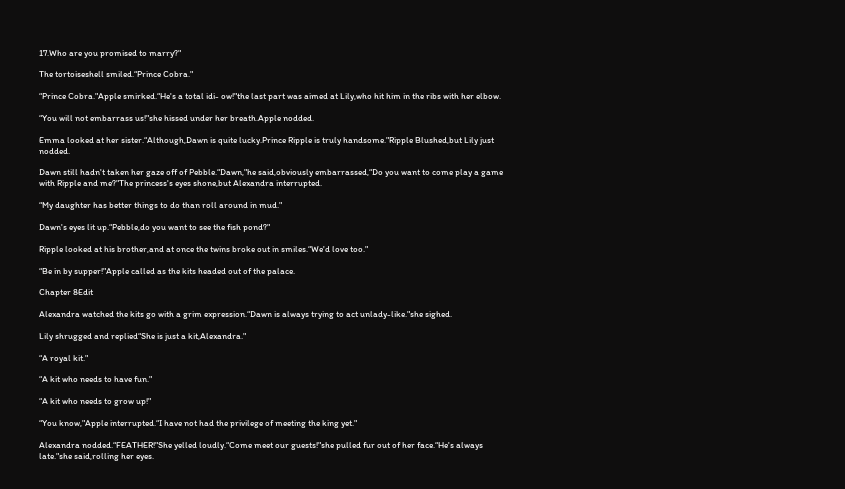17.Who are you promised to marry?"

The tortoiseshell smiled.“Prince Cobra."

“Prince Cobra."Apple smirked.“He's a total idi- ow!"the last part was aimed at Lily,who hit him in the ribs with her elbow.

“You will not embarrass us!"she hissed under her breath.Apple nodded.

Emma looked at her sister.“Although,Dawn is quite lucky.Prince Ripple is truly handsome."Ripple Blushed,but Lily just nodded.

Dawn still hadn't taken her gaze off of Pebble.“Dawn,"he said,obviously embarrassed,“Do you want to come play a game with Ripple and me?"The princess's eyes shone,but Alexandra interrupted.

“My daughter has better things to do than roll around in mud."

Dawn's eyes lit up.“Pebble,do you want to see the fish pond?"

Ripple looked at his brother,and at once the twins broke out in smiles.“We'd love too."

“Be in by supper!"Apple called as the kits headed out of the palace.

Chapter 8Edit

Alexandra watched the kits go with a grim expression.“Dawn is always trying to act unlady-like."she sighed.

Lily shrugged and replied“She is just a kit,Alexandra."

“A royal kit."

“A kit who needs to have fun."

“A kit who needs to grow up!"

“You know,"Apple interrupted.“I have not had the privilege of meeting the king yet."

Alexandra nodded.“FEATHER!"She yelled loudly.“Come meet our guests!"she pulled fur out of her face.“He's always late."she said,rolling her eyes.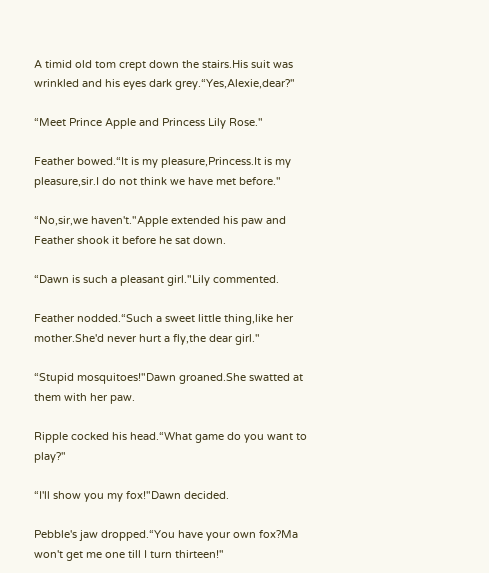A timid old tom crept down the stairs.His suit was wrinkled and his eyes dark grey.“Yes,Alexie,dear?"

“Meet Prince Apple and Princess Lily Rose."

Feather bowed.“It is my pleasure,Princess.It is my pleasure,sir.I do not think we have met before."

“No,sir,we haven't."Apple extended his paw and Feather shook it before he sat down.

“Dawn is such a pleasant girl."Lily commented.

Feather nodded.“Such a sweet little thing,like her mother.She'd never hurt a fly,the dear girl."

“Stupid mosquitoes!"Dawn groaned.She swatted at them with her paw.

Ripple cocked his head.“What game do you want to play?"

“I'll show you my fox!"Dawn decided.

Pebble's jaw dropped.“You have your own fox?Ma won't get me one till I turn thirteen!"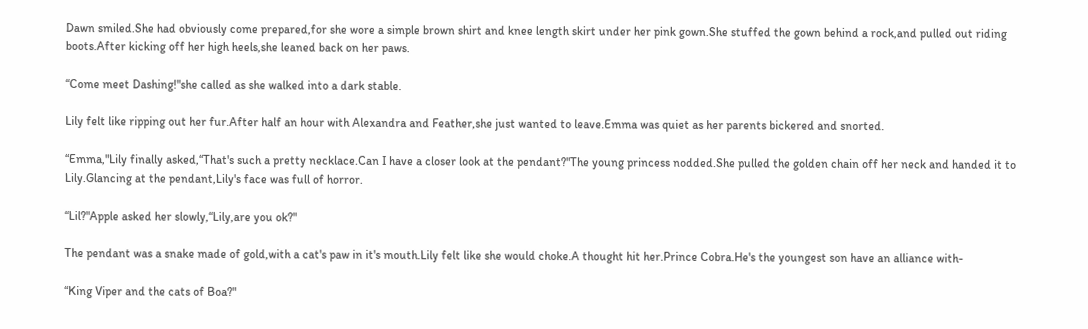Dawn smiled.She had obviously come prepared,for she wore a simple brown shirt and knee length skirt under her pink gown.She stuffed the gown behind a rock,and pulled out riding boots.After kicking off her high heels,she leaned back on her paws.

“Come meet Dashing!"she called as she walked into a dark stable.

Lily felt like ripping out her fur.After half an hour with Alexandra and Feather,she just wanted to leave.Emma was quiet as her parents bickered and snorted.

“Emma,"Lily finally asked,“That's such a pretty necklace.Can I have a closer look at the pendant?"The young princess nodded.She pulled the golden chain off her neck and handed it to Lily.Glancing at the pendant,Lily's face was full of horror.

“Lil?"Apple asked her slowly,“Lily,are you ok?"

The pendant was a snake made of gold,with a cat's paw in it's mouth.Lily felt like she would choke.A thought hit her.Prince Cobra.He's the youngest son have an alliance with-

“King Viper and the cats of Boa?"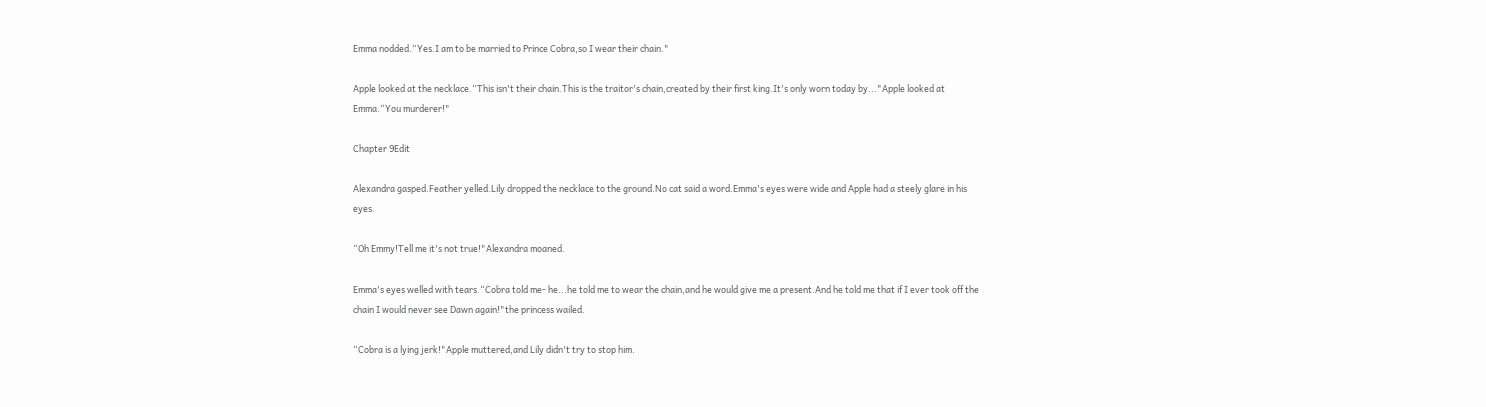Emma nodded.“Yes.I am to be married to Prince Cobra,so I wear their chain."

Apple looked at the necklace.“This isn't their chain.This is the traitor's chain,created by their first king.It's only worn today by..."Apple looked at Emma.“You murderer!"

Chapter 9Edit

Alexandra gasped.Feather yelled.Lily dropped the necklace to the ground.No cat said a word.Emma's eyes were wide and Apple had a steely glare in his eyes.

“Oh Emmy!Tell me it's not true!"Alexandra moaned.

Emma's eyes welled with tears.“Cobra told me- he...he told me to wear the chain,and he would give me a present.And he told me that if I ever took off the chain I would never see Dawn again!"the princess wailed.

“Cobra is a lying jerk!"Apple muttered,and Lily didn't try to stop him.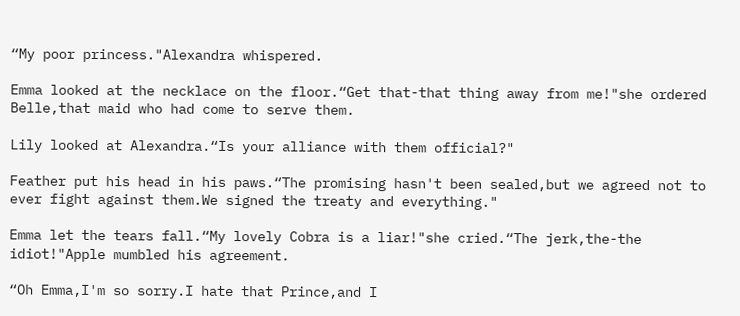“My poor princess."Alexandra whispered.

Emma looked at the necklace on the floor.“Get that-that thing away from me!"she ordered Belle,that maid who had come to serve them.

Lily looked at Alexandra.“Is your alliance with them official?"

Feather put his head in his paws.“The promising hasn't been sealed,but we agreed not to ever fight against them.We signed the treaty and everything."

Emma let the tears fall.“My lovely Cobra is a liar!"she cried.“The jerk,the-the idiot!"Apple mumbled his agreement.

“Oh Emma,I'm so sorry.I hate that Prince,and I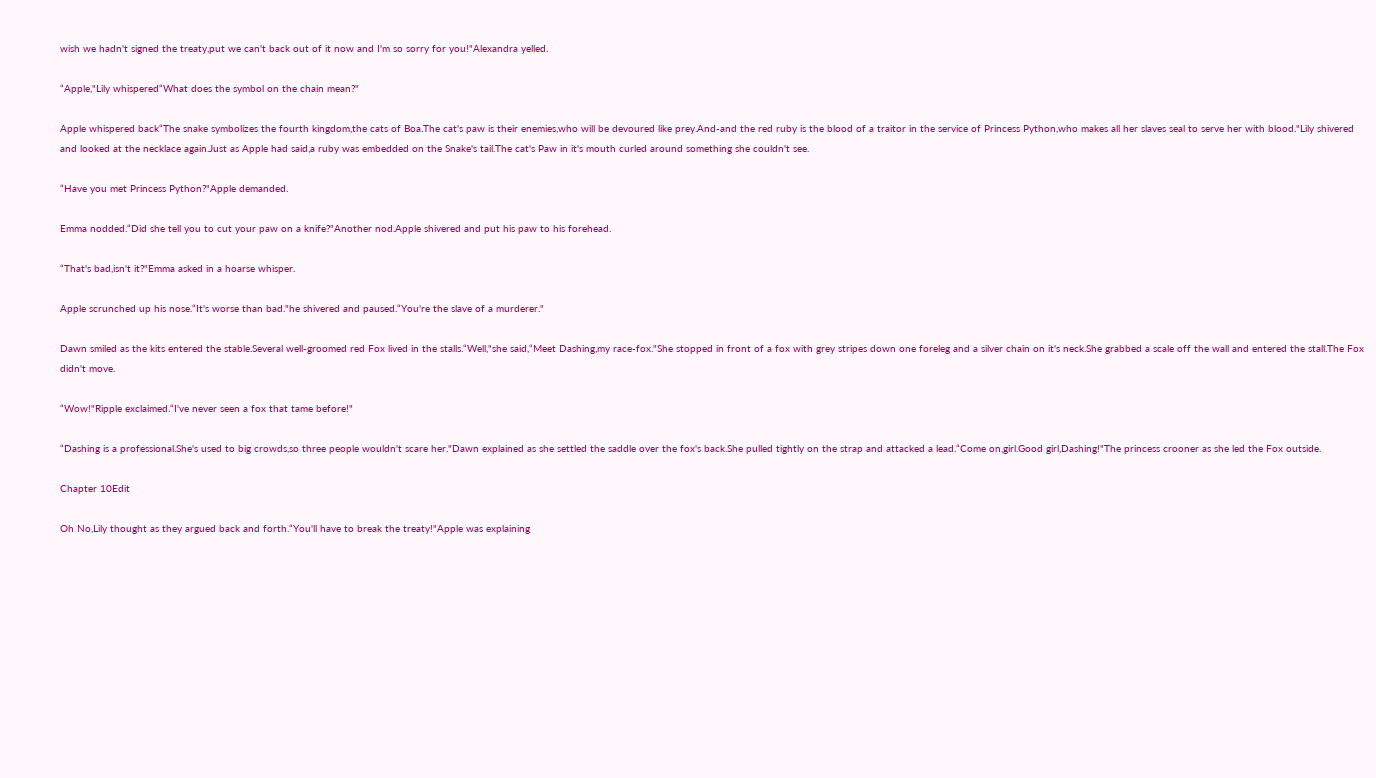wish we hadn't signed the treaty,put we can't back out of it now and I'm so sorry for you!"Alexandra yelled.

“Apple,"Lily whispered“What does the symbol on the chain mean?"

Apple whispered back“The snake symbolizes the fourth kingdom,the cats of Boa.The cat's paw is their enemies,who will be devoured like prey.And-and the red ruby is the blood of a traitor in the service of Princess Python,who makes all her slaves seal to serve her with blood."Lily shivered and looked at the necklace again.Just as Apple had said,a ruby was embedded on the Snake's tail.The cat's Paw in it's mouth curled around something she couldn't see.

“Have you met Princess Python?"Apple demanded.

Emma nodded.“Did she tell you to cut your paw on a knife?"Another nod.Apple shivered and put his paw to his forehead.

“That's bad,isn't it?"Emma asked in a hoarse whisper.

Apple scrunched up his nose.“It's worse than bad."he shivered and paused.“You're the slave of a murderer."

Dawn smiled as the kits entered the stable.Several well-groomed red Fox lived in the stalls.“Well,"she said,“Meet Dashing,my race-fox."She stopped in front of a fox with grey stripes down one foreleg and a silver chain on it's neck.She grabbed a scale off the wall and entered the stall.The Fox didn't move.

“Wow!"Ripple exclaimed.“I've never seen a fox that tame before!"

“Dashing is a professional.She's used to big crowds,so three people wouldn't scare her."Dawn explained as she settled the saddle over the fox's back.She pulled tightly on the strap and attacked a lead.“Come on,girl.Good girl,Dashing!"The princess crooner as she led the Fox outside.

Chapter 10Edit

Oh No,Lily thought as they argued back and forth.“You'll have to break the treaty!"Apple was explaining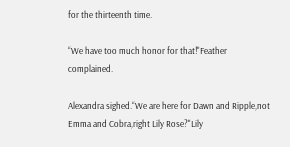for the thirteenth time.

“We have too much honor for that!"Feather complained.

Alexandra sighed.“We are here for Dawn and Ripple,not Emma and Cobra,right Lily Rose?"Lily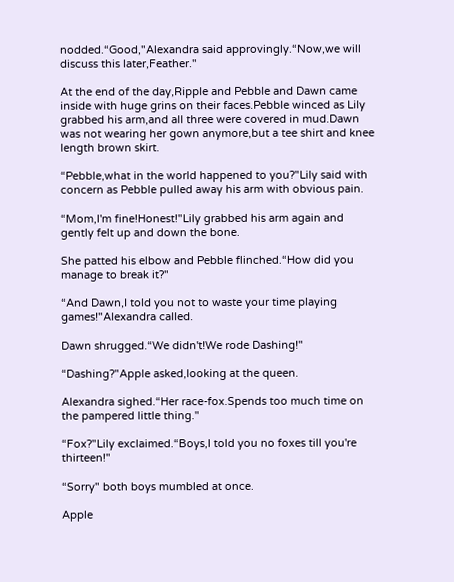nodded.“Good,"Alexandra said approvingly.“Now,we will discuss this later,Feather."

At the end of the day,Ripple and Pebble and Dawn came inside with huge grins on their faces.Pebble winced as Lily grabbed his arm,and all three were covered in mud.Dawn was not wearing her gown anymore,but a tee shirt and knee length brown skirt.

“Pebble,what in the world happened to you?"Lily said with concern as Pebble pulled away his arm with obvious pain.

“Mom,I'm fine!Honest!"Lily grabbed his arm again and gently felt up and down the bone.

She patted his elbow and Pebble flinched.“How did you manage to break it?"

“And Dawn,I told you not to waste your time playing games!"Alexandra called.

Dawn shrugged.“We didn't!We rode Dashing!"

“Dashing?"Apple asked,looking at the queen.

Alexandra sighed.“Her race-fox.Spends too much time on the pampered little thing."

“Fox?"Lily exclaimed.“Boys,I told you no foxes till you're thirteen!"

“Sorry" both boys mumbled at once.

Apple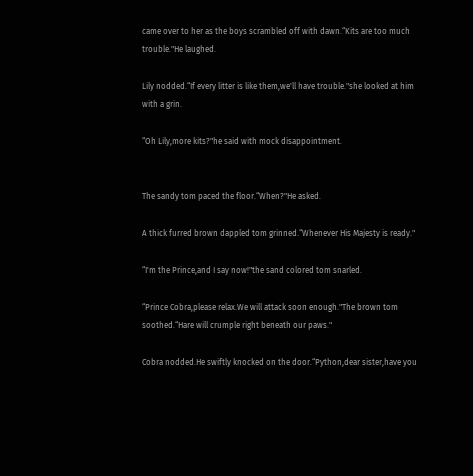came over to her as the boys scrambled off with dawn.“Kits are too much trouble."He laughed.

Lily nodded.“If every litter is like them,we'll have trouble."she looked at him with a grin.

“Oh Lily,more kits?"he said with mock disappointment.


The sandy tom paced the floor.“When?"He asked.

A thick furred brown dappled tom grinned.“Whenever His Majesty is ready."

“I'm the Prince,and I say now!"the sand colored tom snarled.

“Prince Cobra,please relax.We will attack soon enough."The brown tom soothed.“Hare will crumple right beneath our paws."

Cobra nodded.He swiftly knocked on the door.“Python,dear sister,have you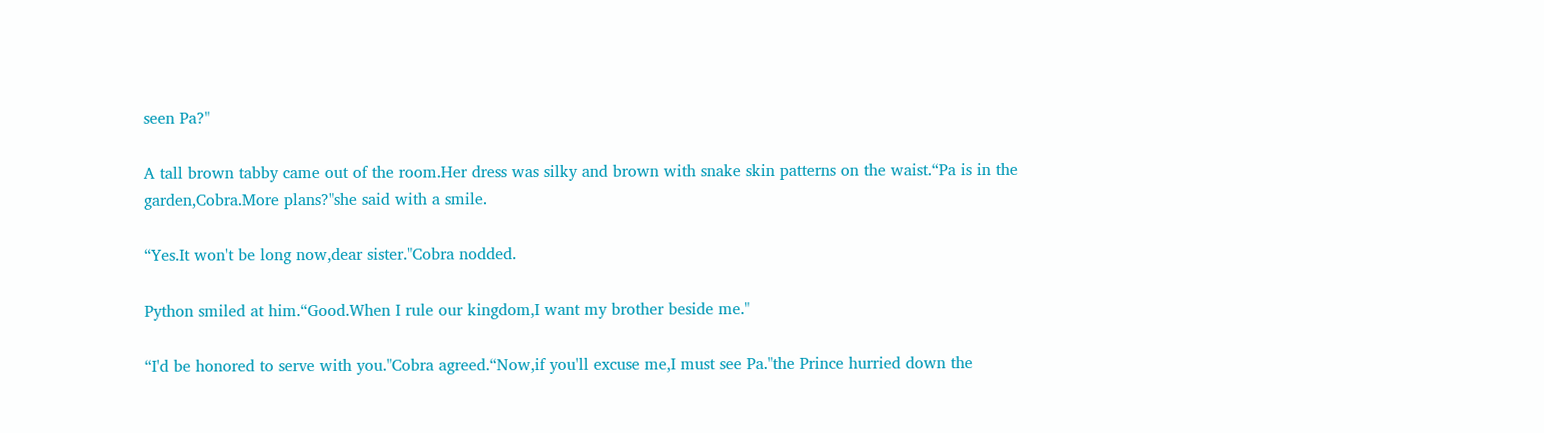seen Pa?"

A tall brown tabby came out of the room.Her dress was silky and brown with snake skin patterns on the waist.“Pa is in the garden,Cobra.More plans?"she said with a smile.

“Yes.It won't be long now,dear sister."Cobra nodded.

Python smiled at him.“Good.When I rule our kingdom,I want my brother beside me."

“I'd be honored to serve with you."Cobra agreed.“Now,if you'll excuse me,I must see Pa."the Prince hurried down the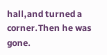hall,and turned a corner.Then he was gone.